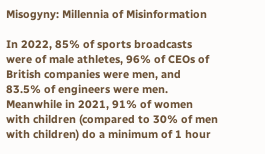Misogyny: Millennia of Misinformation

In 2022, 85% of sports broadcasts were of male athletes, 96% of CEOs of British companies were men, and 83.5% of engineers were men. Meanwhile in 2021, 91% of women with children (compared to 30% of men with children) do a minimum of 1 hour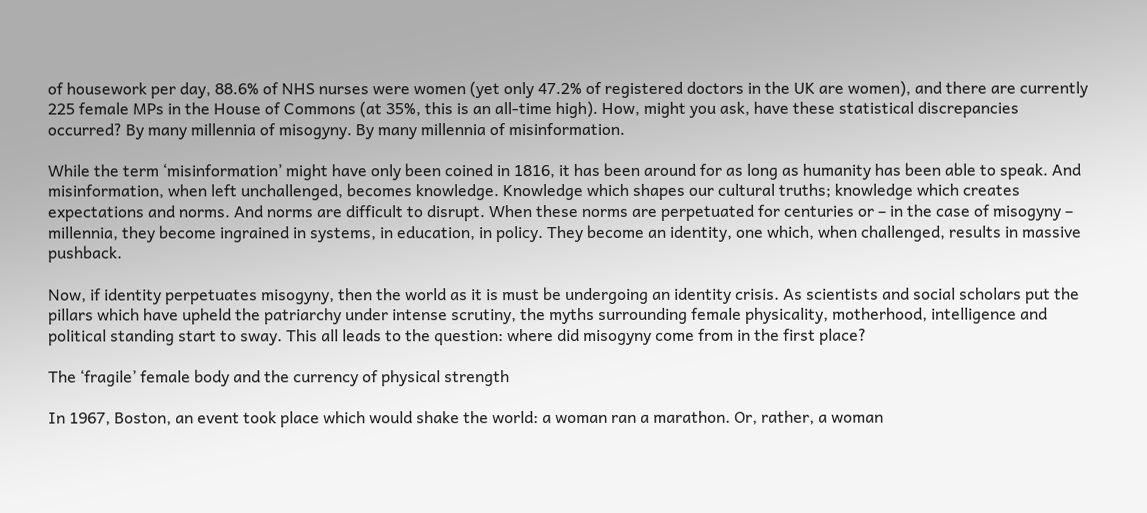of housework per day, 88.6% of NHS nurses were women (yet only 47.2% of registered doctors in the UK are women), and there are currently 225 female MPs in the House of Commons (at 35%, this is an all-time high). How, might you ask, have these statistical discrepancies occurred? By many millennia of misogyny. By many millennia of misinformation.

While the term ‘misinformation’ might have only been coined in 1816, it has been around for as long as humanity has been able to speak. And misinformation, when left unchallenged, becomes knowledge. Knowledge which shapes our cultural truths; knowledge which creates expectations and norms. And norms are difficult to disrupt. When these norms are perpetuated for centuries or – in the case of misogyny – millennia, they become ingrained in systems, in education, in policy. They become an identity, one which, when challenged, results in massive pushback.

Now, if identity perpetuates misogyny, then the world as it is must be undergoing an identity crisis. As scientists and social scholars put the pillars which have upheld the patriarchy under intense scrutiny, the myths surrounding female physicality, motherhood, intelligence and political standing start to sway. This all leads to the question: where did misogyny come from in the first place?

The ‘fragile’ female body and the currency of physical strength

In 1967, Boston, an event took place which would shake the world: a woman ran a marathon. Or, rather, a woman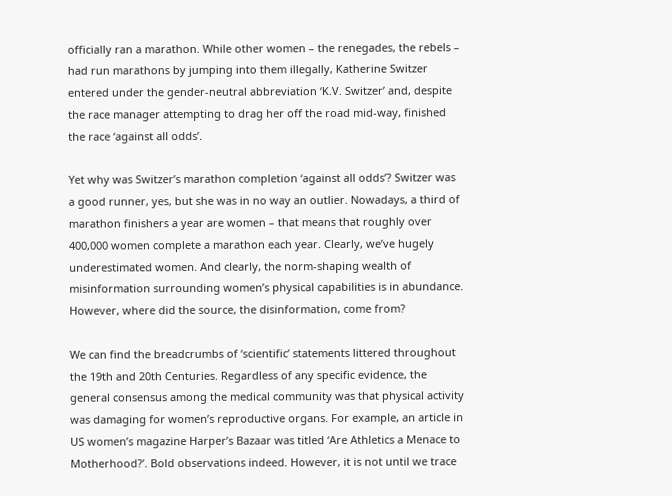officially ran a marathon. While other women – the renegades, the rebels – had run marathons by jumping into them illegally, Katherine Switzer entered under the gender-neutral abbreviation ‘K.V. Switzer’ and, despite the race manager attempting to drag her off the road mid-way, finished the race ‘against all odds’.

Yet why was Switzer’s marathon completion ‘against all odds’? Switzer was a good runner, yes, but she was in no way an outlier. Nowadays, a third of marathon finishers a year are women – that means that roughly over 400,000 women complete a marathon each year. Clearly, we’ve hugely underestimated women. And clearly, the norm-shaping wealth of misinformation surrounding women’s physical capabilities is in abundance. However, where did the source, the disinformation, come from?

We can find the breadcrumbs of ‘scientific’ statements littered throughout the 19th and 20th Centuries. Regardless of any specific evidence, the general consensus among the medical community was that physical activity was damaging for women’s reproductive organs. For example, an article in US women’s magazine Harper’s Bazaar was titled ‘Are Athletics a Menace to Motherhood?’. Bold observations indeed. However, it is not until we trace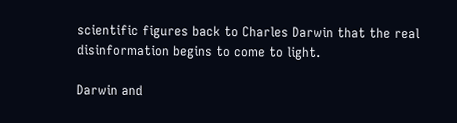scientific figures back to Charles Darwin that the real disinformation begins to come to light.

Darwin and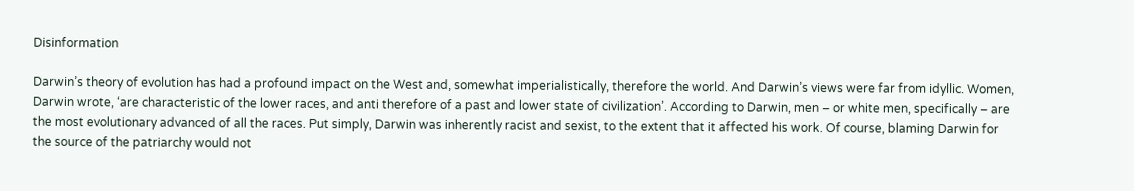Disinformation

Darwin’s theory of evolution has had a profound impact on the West and, somewhat imperialistically, therefore the world. And Darwin’s views were far from idyllic. Women, Darwin wrote, ‘are characteristic of the lower races, and anti therefore of a past and lower state of civilization’. According to Darwin, men – or white men, specifically – are the most evolutionary advanced of all the races. Put simply, Darwin was inherently racist and sexist, to the extent that it affected his work. Of course, blaming Darwin for the source of the patriarchy would not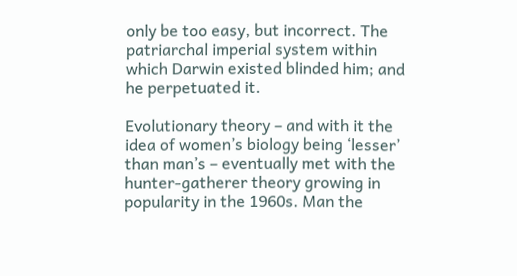only be too easy, but incorrect. The patriarchal imperial system within which Darwin existed blinded him; and he perpetuated it.

Evolutionary theory – and with it the idea of women’s biology being ‘lesser’ than man’s – eventually met with the hunter-gatherer theory growing in popularity in the 1960s. Man the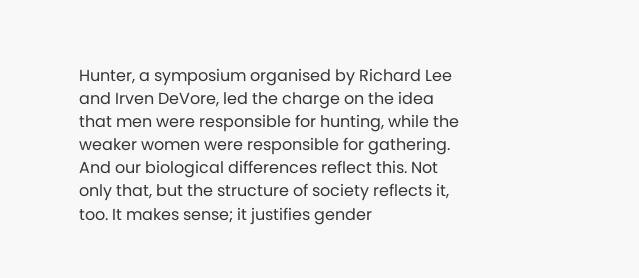Hunter, a symposium organised by Richard Lee and Irven DeVore, led the charge on the idea that men were responsible for hunting, while the weaker women were responsible for gathering. And our biological differences reflect this. Not only that, but the structure of society reflects it, too. It makes sense; it justifies gender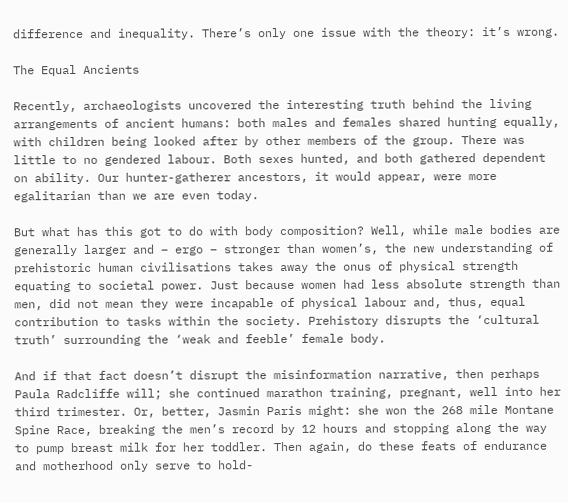difference and inequality. There’s only one issue with the theory: it’s wrong.

The Equal Ancients

Recently, archaeologists uncovered the interesting truth behind the living arrangements of ancient humans: both males and females shared hunting equally, with children being looked after by other members of the group. There was little to no gendered labour. Both sexes hunted, and both gathered dependent on ability. Our hunter-gatherer ancestors, it would appear, were more egalitarian than we are even today.

But what has this got to do with body composition? Well, while male bodies are generally larger and – ergo – stronger than women’s, the new understanding of prehistoric human civilisations takes away the onus of physical strength equating to societal power. Just because women had less absolute strength than men, did not mean they were incapable of physical labour and, thus, equal contribution to tasks within the society. Prehistory disrupts the ‘cultural truth’ surrounding the ‘weak and feeble’ female body.

And if that fact doesn’t disrupt the misinformation narrative, then perhaps Paula Radcliffe will; she continued marathon training, pregnant, well into her third trimester. Or, better, Jasmin Paris might: she won the 268 mile Montane Spine Race, breaking the men’s record by 12 hours and stopping along the way to pump breast milk for her toddler. Then again, do these feats of endurance and motherhood only serve to hold-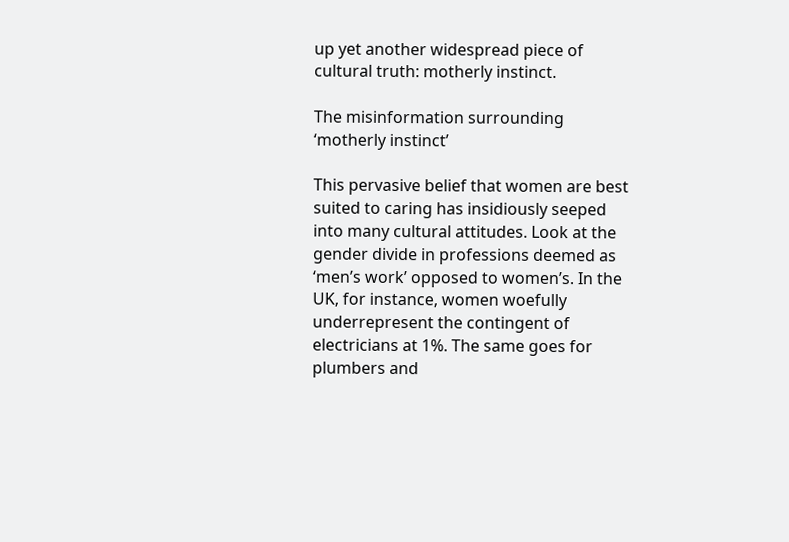up yet another widespread piece of cultural truth: motherly instinct.

The misinformation surrounding ‘motherly instinct’

This pervasive belief that women are best suited to caring has insidiously seeped into many cultural attitudes. Look at the gender divide in professions deemed as ‘men’s work’ opposed to women’s. In the UK, for instance, women woefully underrepresent the contingent of electricians at 1%. The same goes for plumbers and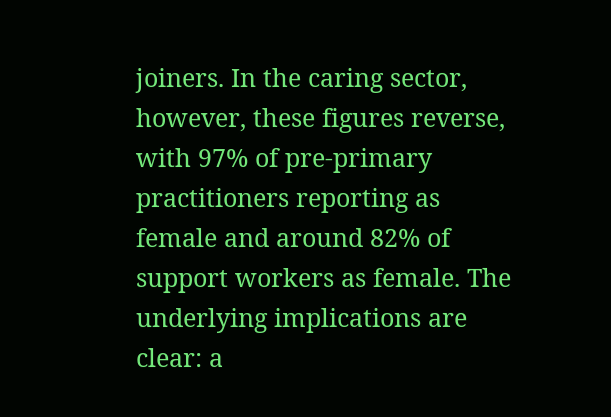joiners. In the caring sector, however, these figures reverse, with 97% of pre-primary practitioners reporting as female and around 82% of support workers as female. The underlying implications are clear: a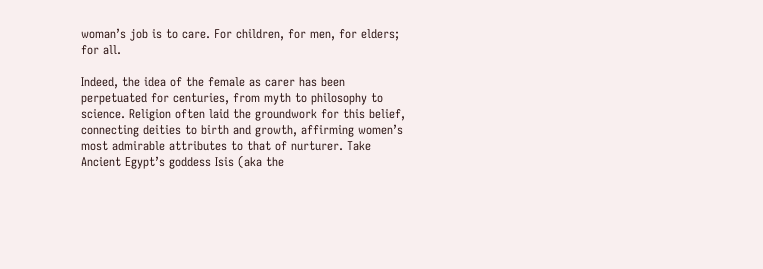woman’s job is to care. For children, for men, for elders; for all.

Indeed, the idea of the female as carer has been perpetuated for centuries, from myth to philosophy to science. Religion often laid the groundwork for this belief, connecting deities to birth and growth, affirming women’s most admirable attributes to that of nurturer. Take Ancient Egypt’s goddess Isis (aka the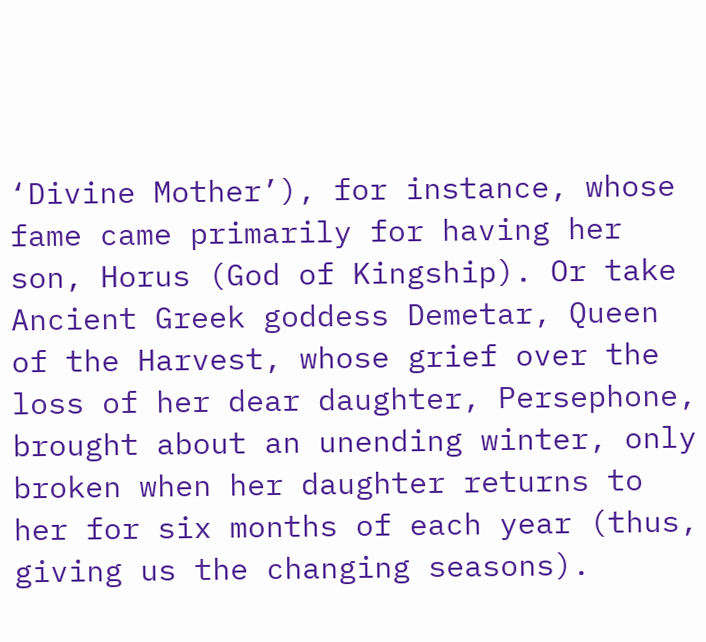‘Divine Mother’), for instance, whose fame came primarily for having her son, Horus (God of Kingship). Or take Ancient Greek goddess Demetar, Queen of the Harvest, whose grief over the loss of her dear daughter, Persephone, brought about an unending winter, only broken when her daughter returns to her for six months of each year (thus, giving us the changing seasons).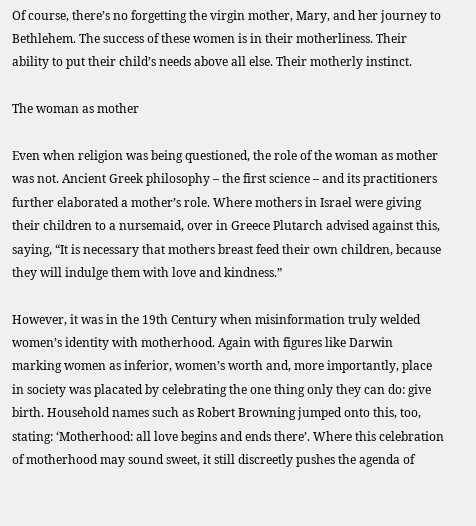Of course, there’s no forgetting the virgin mother, Mary, and her journey to Bethlehem. The success of these women is in their motherliness. Their ability to put their child’s needs above all else. Their motherly instinct.

The woman as mother

Even when religion was being questioned, the role of the woman as mother was not. Ancient Greek philosophy – the first science – and its practitioners further elaborated a mother’s role. Where mothers in Israel were giving their children to a nursemaid, over in Greece Plutarch advised against this, saying, “It is necessary that mothers breast feed their own children, because they will indulge them with love and kindness.”

However, it was in the 19th Century when misinformation truly welded women’s identity with motherhood. Again with figures like Darwin marking women as inferior, women’s worth and, more importantly, place in society was placated by celebrating the one thing only they can do: give birth. Household names such as Robert Browning jumped onto this, too, stating: ‘Motherhood: all love begins and ends there’. Where this celebration of motherhood may sound sweet, it still discreetly pushes the agenda of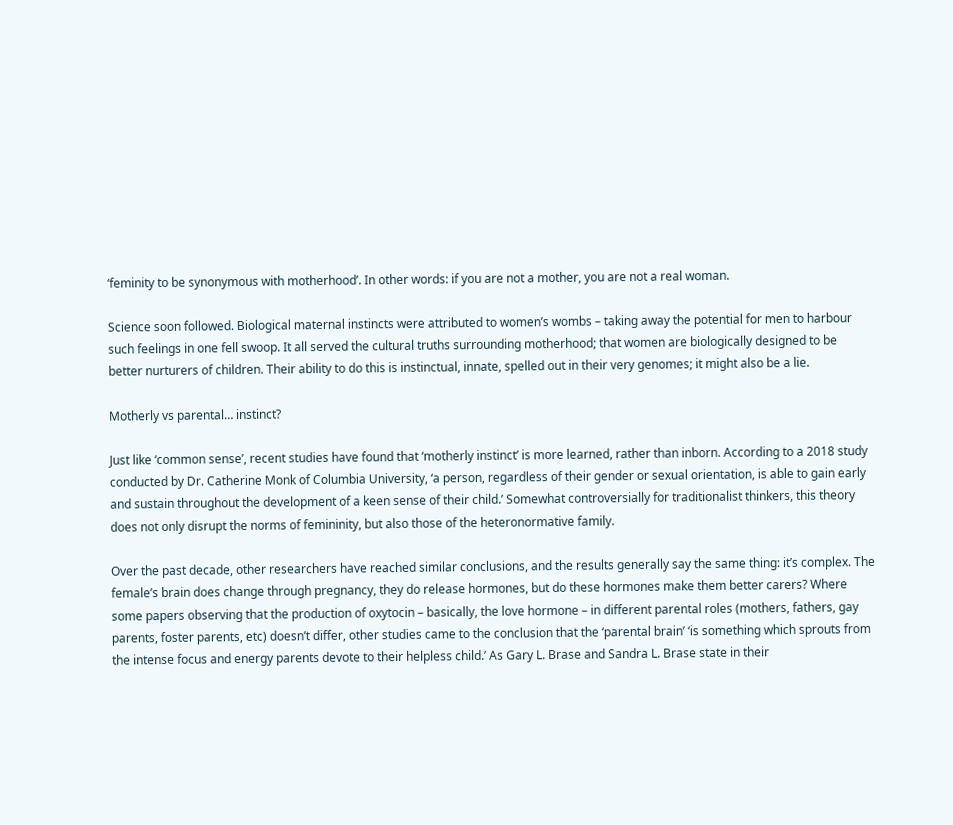‘feminity to be synonymous with motherhood’. In other words: if you are not a mother, you are not a real woman.

Science soon followed. Biological maternal instincts were attributed to women’s wombs – taking away the potential for men to harbour such feelings in one fell swoop. It all served the cultural truths surrounding motherhood; that women are biologically designed to be better nurturers of children. Their ability to do this is instinctual, innate, spelled out in their very genomes; it might also be a lie.

Motherly vs parental… instinct?

Just like ‘common sense’, recent studies have found that ‘motherly instinct’ is more learned, rather than inborn. According to a 2018 study conducted by Dr. Catherine Monk of Columbia University, ‘a person, regardless of their gender or sexual orientation, is able to gain early and sustain throughout the development of a keen sense of their child.’ Somewhat controversially for traditionalist thinkers, this theory does not only disrupt the norms of femininity, but also those of the heteronormative family.

Over the past decade, other researchers have reached similar conclusions, and the results generally say the same thing: it’s complex. The female’s brain does change through pregnancy, they do release hormones, but do these hormones make them better carers? Where some papers observing that the production of oxytocin – basically, the love hormone – in different parental roles (mothers, fathers, gay parents, foster parents, etc) doesn’t differ, other studies came to the conclusion that the ‘parental brain’ ‘is something which sprouts from the intense focus and energy parents devote to their helpless child.’ As Gary L. Brase and Sandra L. Brase state in their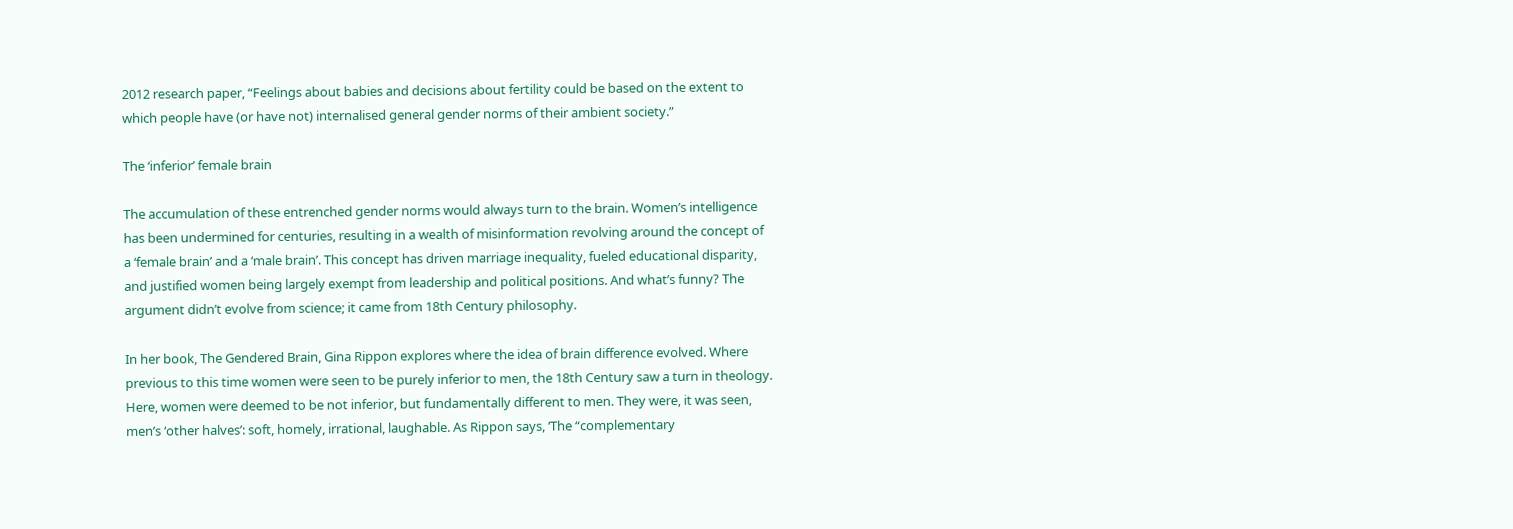2012 research paper, “Feelings about babies and decisions about fertility could be based on the extent to which people have (or have not) internalised general gender norms of their ambient society.”

The ‘inferior’ female brain

The accumulation of these entrenched gender norms would always turn to the brain. Women’s intelligence has been undermined for centuries, resulting in a wealth of misinformation revolving around the concept of a ‘female brain’ and a ‘male brain’. This concept has driven marriage inequality, fueled educational disparity, and justified women being largely exempt from leadership and political positions. And what’s funny? The argument didn’t evolve from science; it came from 18th Century philosophy.

In her book, The Gendered Brain, Gina Rippon explores where the idea of brain difference evolved. Where previous to this time women were seen to be purely inferior to men, the 18th Century saw a turn in theology. Here, women were deemed to be not inferior, but fundamentally different to men. They were, it was seen, men’s ‘other halves’: soft, homely, irrational, laughable. As Rippon says, ‘The “complementary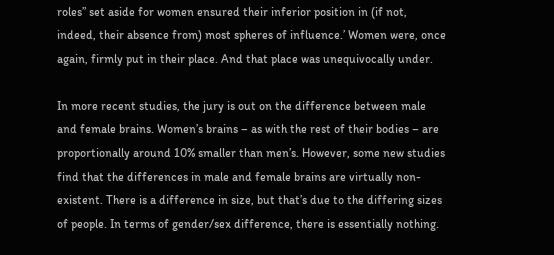roles” set aside for women ensured their inferior position in (if not, indeed, their absence from) most spheres of influence.’ Women were, once again, firmly put in their place. And that place was unequivocally under.

In more recent studies, the jury is out on the difference between male and female brains. Women’s brains – as with the rest of their bodies – are proportionally around 10% smaller than men’s. However, some new studies find that the differences in male and female brains are virtually non-existent. There is a difference in size, but that’s due to the differing sizes of people. In terms of gender/sex difference, there is essentially nothing.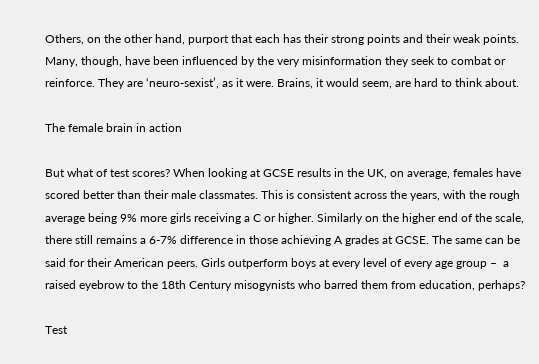Others, on the other hand, purport that each has their strong points and their weak points. Many, though, have been influenced by the very misinformation they seek to combat or reinforce. They are ‘neuro-sexist’, as it were. Brains, it would seem, are hard to think about.

The female brain in action

But what of test scores? When looking at GCSE results in the UK, on average, females have scored better than their male classmates. This is consistent across the years, with the rough average being 9% more girls receiving a C or higher. Similarly on the higher end of the scale, there still remains a 6-7% difference in those achieving A grades at GCSE. The same can be said for their American peers. Girls outperform boys at every level of every age group –  a raised eyebrow to the 18th Century misogynists who barred them from education, perhaps?

Test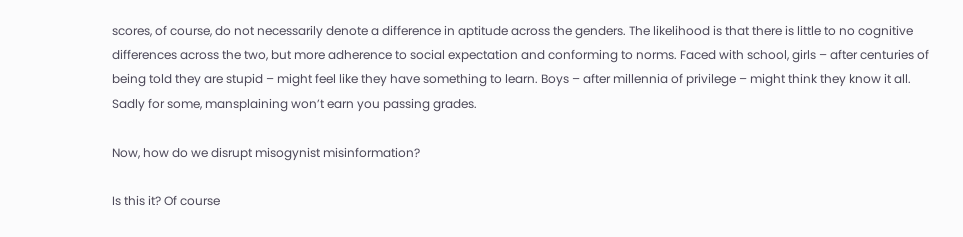scores, of course, do not necessarily denote a difference in aptitude across the genders. The likelihood is that there is little to no cognitive differences across the two, but more adherence to social expectation and conforming to norms. Faced with school, girls – after centuries of being told they are stupid – might feel like they have something to learn. Boys – after millennia of privilege – might think they know it all. Sadly for some, mansplaining won’t earn you passing grades.

Now, how do we disrupt misogynist misinformation?

Is this it? Of course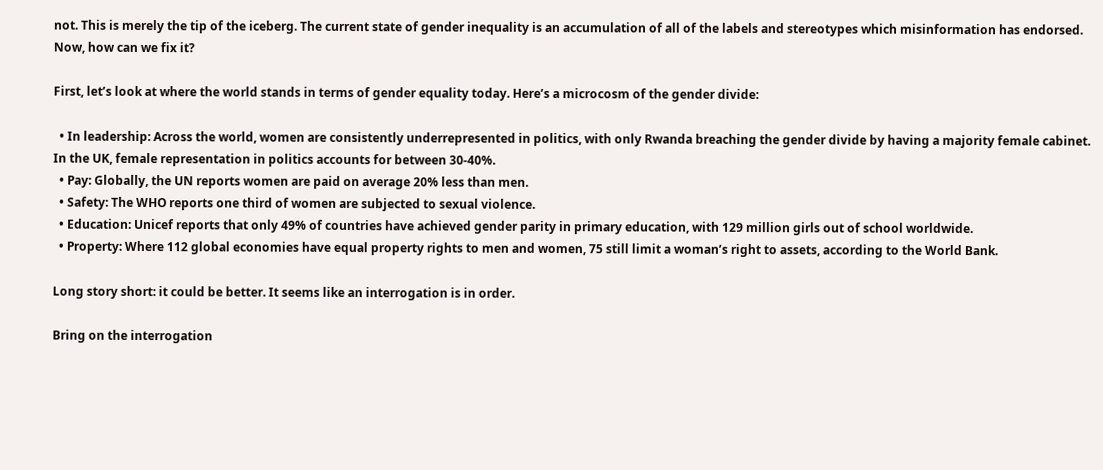not. This is merely the tip of the iceberg. The current state of gender inequality is an accumulation of all of the labels and stereotypes which misinformation has endorsed. Now, how can we fix it?

First, let’s look at where the world stands in terms of gender equality today. Here’s a microcosm of the gender divide:

  • In leadership: Across the world, women are consistently underrepresented in politics, with only Rwanda breaching the gender divide by having a majority female cabinet. In the UK, female representation in politics accounts for between 30-40%.
  • Pay: Globally, the UN reports women are paid on average 20% less than men.
  • Safety: The WHO reports one third of women are subjected to sexual violence.
  • Education: Unicef reports that only 49% of countries have achieved gender parity in primary education, with 129 million girls out of school worldwide.
  • Property: Where 112 global economies have equal property rights to men and women, 75 still limit a woman’s right to assets, according to the World Bank.

Long story short: it could be better. It seems like an interrogation is in order.

Bring on the interrogation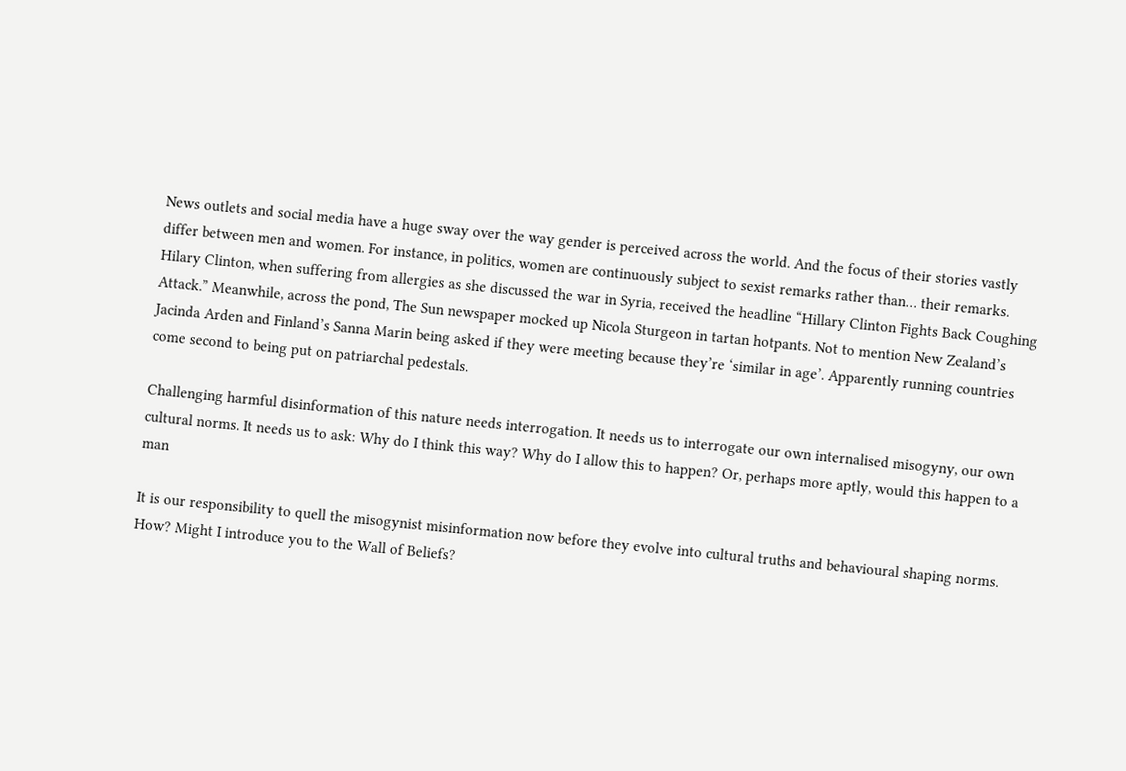News outlets and social media have a huge sway over the way gender is perceived across the world. And the focus of their stories vastly differ between men and women. For instance, in politics, women are continuously subject to sexist remarks rather than… their remarks. Hilary Clinton, when suffering from allergies as she discussed the war in Syria, received the headline “Hillary Clinton Fights Back Coughing Attack.” Meanwhile, across the pond, The Sun newspaper mocked up Nicola Sturgeon in tartan hotpants. Not to mention New Zealand’s Jacinda Arden and Finland’s Sanna Marin being asked if they were meeting because they’re ‘similar in age’. Apparently running countries come second to being put on patriarchal pedestals.

Challenging harmful disinformation of this nature needs interrogation. It needs us to interrogate our own internalised misogyny, our own cultural norms. It needs us to ask: Why do I think this way? Why do I allow this to happen? Or, perhaps more aptly, would this happen to a man

It is our responsibility to quell the misogynist misinformation now before they evolve into cultural truths and behavioural shaping norms. How? Might I introduce you to the Wall of Beliefs?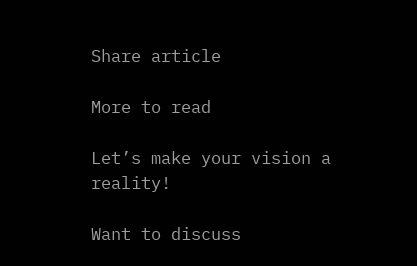Share article

More to read

Let’s make your vision a reality!

Want to discuss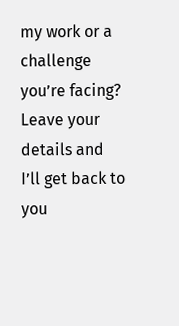my work or a challenge you’re facing?  Leave your details and I’ll get back to you